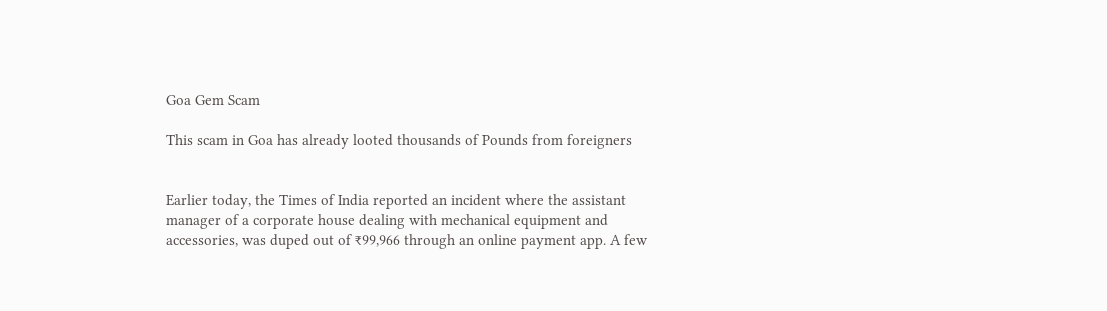Goa Gem Scam

This scam in Goa has already looted thousands of Pounds from foreigners


Earlier today, the Times of India reported an incident where the assistant manager of a corporate house dealing with mechanical equipment and accessories, was duped out of ₹99,966 through an online payment app. A few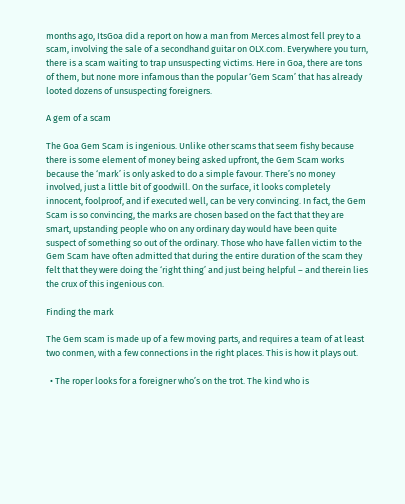months ago, ItsGoa did a report on how a man from Merces almost fell prey to a scam, involving the sale of a secondhand guitar on OLX.com. Everywhere you turn, there is a scam waiting to trap unsuspecting victims. Here in Goa, there are tons of them, but none more infamous than the popular ‘Gem Scam’ that has already looted dozens of unsuspecting foreigners.

A gem of a scam

The Goa Gem Scam is ingenious. Unlike other scams that seem fishy because there is some element of money being asked upfront, the Gem Scam works because the ‘mark’ is only asked to do a simple favour. There’s no money involved, just a little bit of goodwill. On the surface, it looks completely innocent, foolproof, and if executed well, can be very convincing. In fact, the Gem Scam is so convincing, the marks are chosen based on the fact that they are smart, upstanding people who on any ordinary day would have been quite suspect of something so out of the ordinary. Those who have fallen victim to the Gem Scam have often admitted that during the entire duration of the scam they felt that they were doing the ‘right thing’ and just being helpful – and therein lies the crux of this ingenious con.

Finding the mark

The Gem scam is made up of a few moving parts, and requires a team of at least two conmen, with a few connections in the right places. This is how it plays out.

  • The roper looks for a foreigner who’s on the trot. The kind who is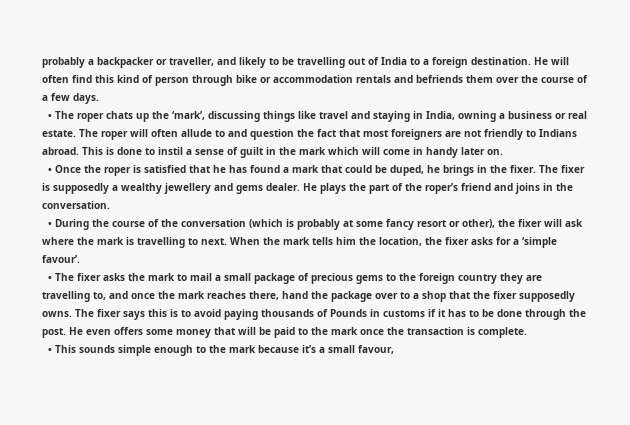probably a backpacker or traveller, and likely to be travelling out of India to a foreign destination. He will often find this kind of person through bike or accommodation rentals and befriends them over the course of a few days.
  • The roper chats up the ‘mark’, discussing things like travel and staying in India, owning a business or real estate. The roper will often allude to and question the fact that most foreigners are not friendly to Indians abroad. This is done to instil a sense of guilt in the mark which will come in handy later on.
  • Once the roper is satisfied that he has found a mark that could be duped, he brings in the fixer. The fixer is supposedly a wealthy jewellery and gems dealer. He plays the part of the roper’s friend and joins in the conversation.
  • During the course of the conversation (which is probably at some fancy resort or other), the fixer will ask where the mark is travelling to next. When the mark tells him the location, the fixer asks for a ‘simple favour’.
  • The fixer asks the mark to mail a small package of precious gems to the foreign country they are travelling to, and once the mark reaches there, hand the package over to a shop that the fixer supposedly owns. The fixer says this is to avoid paying thousands of Pounds in customs if it has to be done through the post. He even offers some money that will be paid to the mark once the transaction is complete.
  • This sounds simple enough to the mark because it’s a small favour,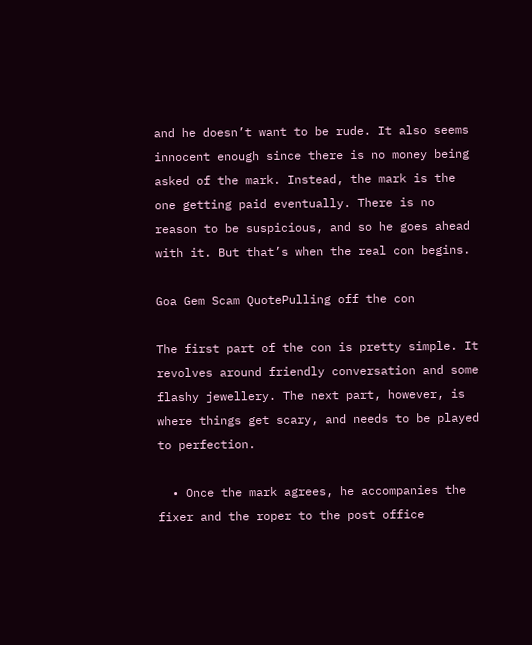and he doesn’t want to be rude. It also seems innocent enough since there is no money being asked of the mark. Instead, the mark is the one getting paid eventually. There is no reason to be suspicious, and so he goes ahead with it. But that’s when the real con begins.

Goa Gem Scam QuotePulling off the con

The first part of the con is pretty simple. It revolves around friendly conversation and some flashy jewellery. The next part, however, is where things get scary, and needs to be played to perfection.

  • Once the mark agrees, he accompanies the fixer and the roper to the post office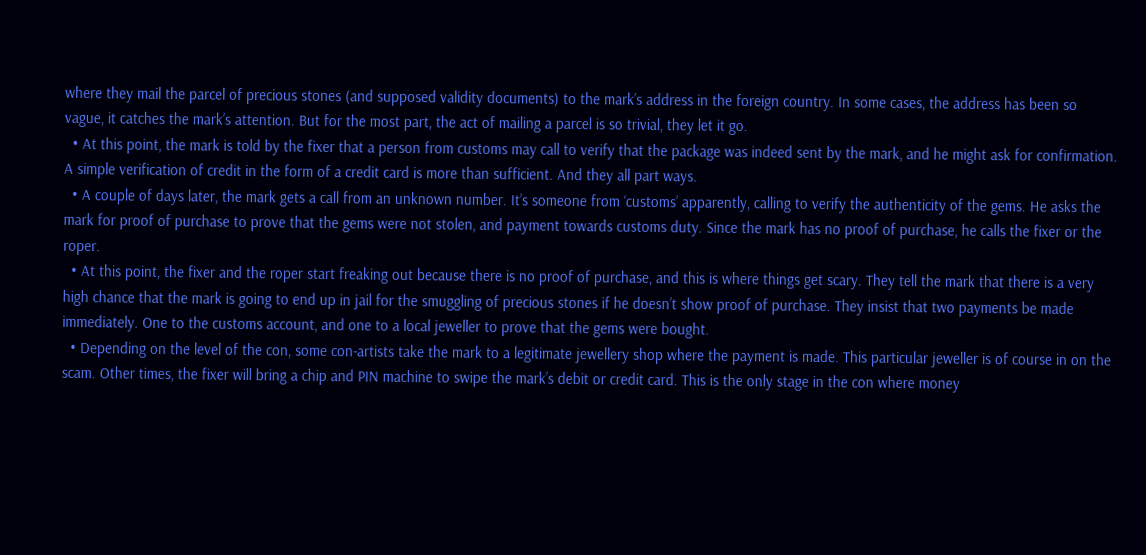where they mail the parcel of precious stones (and supposed validity documents) to the mark’s address in the foreign country. In some cases, the address has been so vague, it catches the mark’s attention. But for the most part, the act of mailing a parcel is so trivial, they let it go.
  • At this point, the mark is told by the fixer that a person from customs may call to verify that the package was indeed sent by the mark, and he might ask for confirmation. A simple verification of credit in the form of a credit card is more than sufficient. And they all part ways.
  • A couple of days later, the mark gets a call from an unknown number. It’s someone from ‘customs’ apparently, calling to verify the authenticity of the gems. He asks the mark for proof of purchase to prove that the gems were not stolen, and payment towards customs duty. Since the mark has no proof of purchase, he calls the fixer or the roper.
  • At this point, the fixer and the roper start freaking out because there is no proof of purchase, and this is where things get scary. They tell the mark that there is a very high chance that the mark is going to end up in jail for the smuggling of precious stones if he doesn’t show proof of purchase. They insist that two payments be made immediately. One to the customs account, and one to a local jeweller to prove that the gems were bought.
  • Depending on the level of the con, some con-artists take the mark to a legitimate jewellery shop where the payment is made. This particular jeweller is of course in on the scam. Other times, the fixer will bring a chip and PIN machine to swipe the mark’s debit or credit card. This is the only stage in the con where money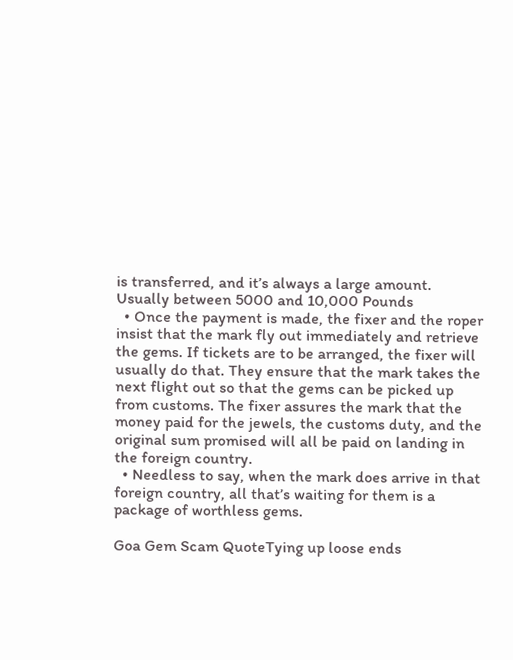is transferred, and it’s always a large amount. Usually between 5000 and 10,000 Pounds
  • Once the payment is made, the fixer and the roper insist that the mark fly out immediately and retrieve the gems. If tickets are to be arranged, the fixer will usually do that. They ensure that the mark takes the next flight out so that the gems can be picked up from customs. The fixer assures the mark that the money paid for the jewels, the customs duty, and the original sum promised will all be paid on landing in the foreign country.
  • Needless to say, when the mark does arrive in that foreign country, all that’s waiting for them is a package of worthless gems.

Goa Gem Scam QuoteTying up loose ends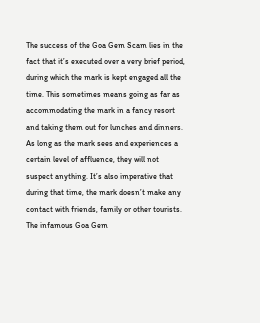The success of the Goa Gem Scam lies in the fact that it’s executed over a very brief period, during which the mark is kept engaged all the time. This sometimes means going as far as accommodating the mark in a fancy resort and taking them out for lunches and dinners. As long as the mark sees and experiences a certain level of affluence, they will not suspect anything. It’s also imperative that during that time, the mark doesn’t make any contact with friends, family or other tourists.
The infamous Goa Gem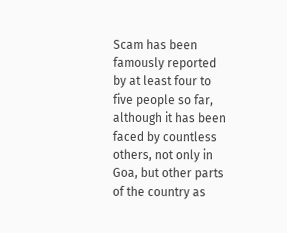Scam has been famously reported by at least four to five people so far, although it has been faced by countless others, not only in Goa, but other parts of the country as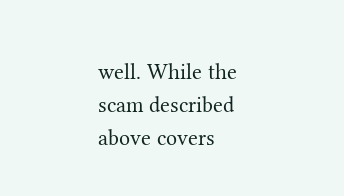well. While the scam described above covers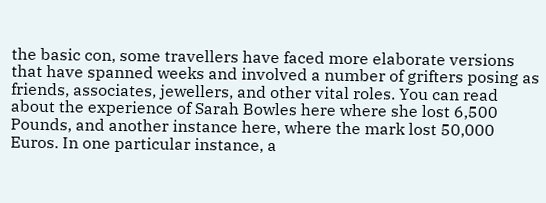the basic con, some travellers have faced more elaborate versions that have spanned weeks and involved a number of grifters posing as friends, associates, jewellers, and other vital roles. You can read about the experience of Sarah Bowles here where she lost 6,500 Pounds, and another instance here, where the mark lost 50,000 Euros. In one particular instance, a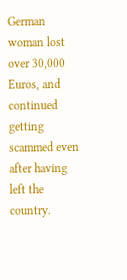German woman lost over 30,000 Euros, and continued getting scammed even after having left the country.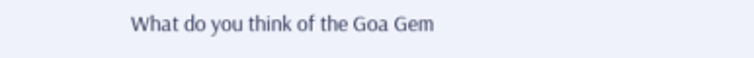What do you think of the Goa Gem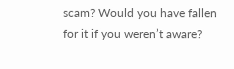scam? Would you have fallen for it if you weren’t aware?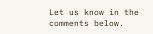Let us know in the comments below.